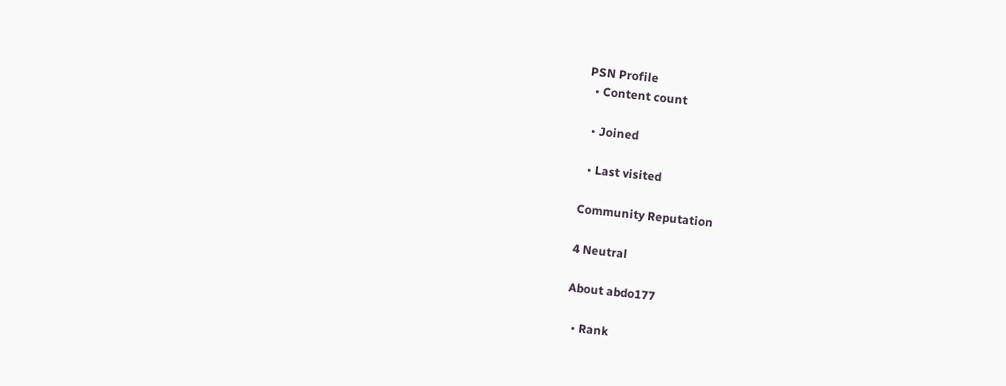PSN Profile
  • Content count

  • Joined

  • Last visited

Community Reputation

4 Neutral

About abdo177

  • Rank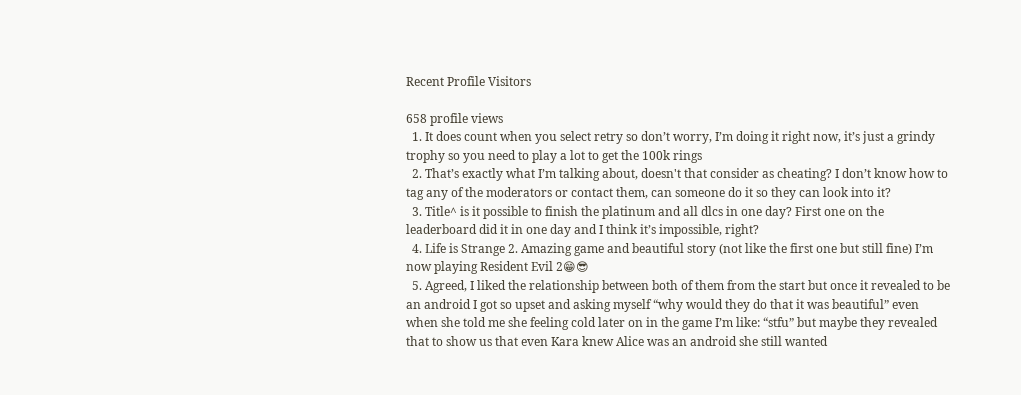Recent Profile Visitors

658 profile views
  1. It does count when you select retry so don’t worry, I’m doing it right now, it’s just a grindy trophy so you need to play a lot to get the 100k rings
  2. That’s exactly what I’m talking about, doesn't that consider as cheating? I don’t know how to tag any of the moderators or contact them, can someone do it so they can look into it?
  3. Title^ is it possible to finish the platinum and all dlcs in one day? First one on the leaderboard did it in one day and I think it’s impossible, right?
  4. Life is Strange 2. Amazing game and beautiful story (not like the first one but still fine) I’m now playing Resident Evil 2😁😎
  5. Agreed, I liked the relationship between both of them from the start but once it revealed to be an android I got so upset and asking myself “why would they do that it was beautiful” even when she told me she feeling cold later on in the game I’m like: “stfu” but maybe they revealed that to show us that even Kara knew Alice was an android she still wanted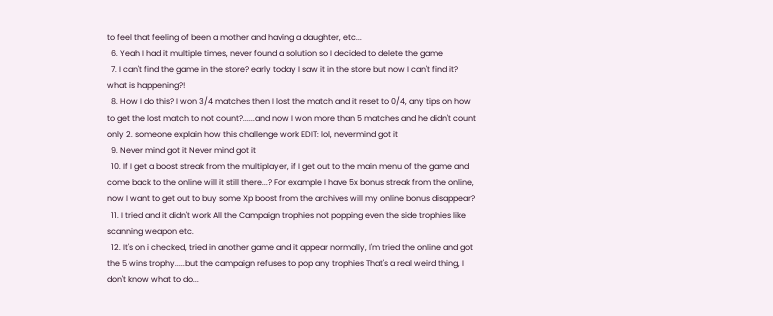to feel that feeling of been a mother and having a daughter, etc...
  6. Yeah I had it multiple times, never found a solution so I decided to delete the game
  7. I can't find the game in the store? early today I saw it in the store but now I can't find it? what is happening?!
  8. How I do this? I won 3/4 matches then I lost the match and it reset to 0/4, any tips on how to get the lost match to not count?......and now I won more than 5 matches and he didn't count only 2. someone explain how this challenge work EDIT: lol, nevermind got it
  9. Never mind got it Never mind got it
  10. If I get a boost streak from the multiplayer, if I get out to the main menu of the game and come back to the online will it still there...? For example I have 5x bonus streak from the online, now I want to get out to buy some Xp boost from the archives will my online bonus disappear?
  11. I tried and it didn't work All the Campaign trophies not popping even the side trophies like scanning weapon etc.
  12. It's on i checked, tried in another game and it appear normally, I'm tried the online and got the 5 wins trophy.....but the campaign refuses to pop any trophies That's a real weird thing, I don't know what to do...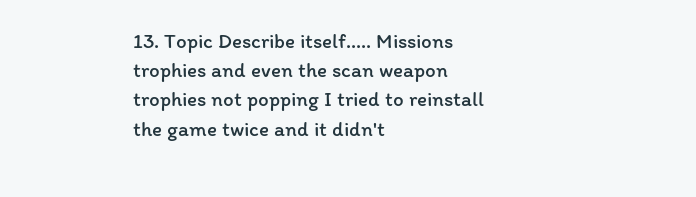13. Topic Describe itself..... Missions trophies and even the scan weapon trophies not popping I tried to reinstall the game twice and it didn't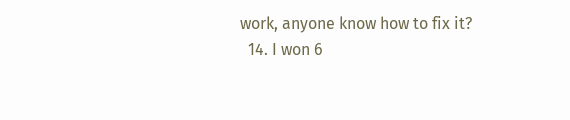work, anyone know how to fix it?
  14. I won 6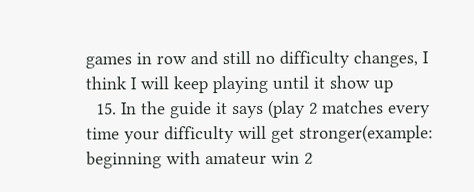games in row and still no difficulty changes, I think I will keep playing until it show up
  15. In the guide it says (play 2 matches every time your difficulty will get stronger(example: beginning with amateur win 2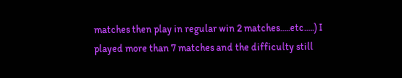matches then play in regular win 2 matches.....etc.....) I played more than 7 matches and the difficulty still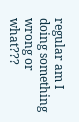regular am I doing something wrong or what???